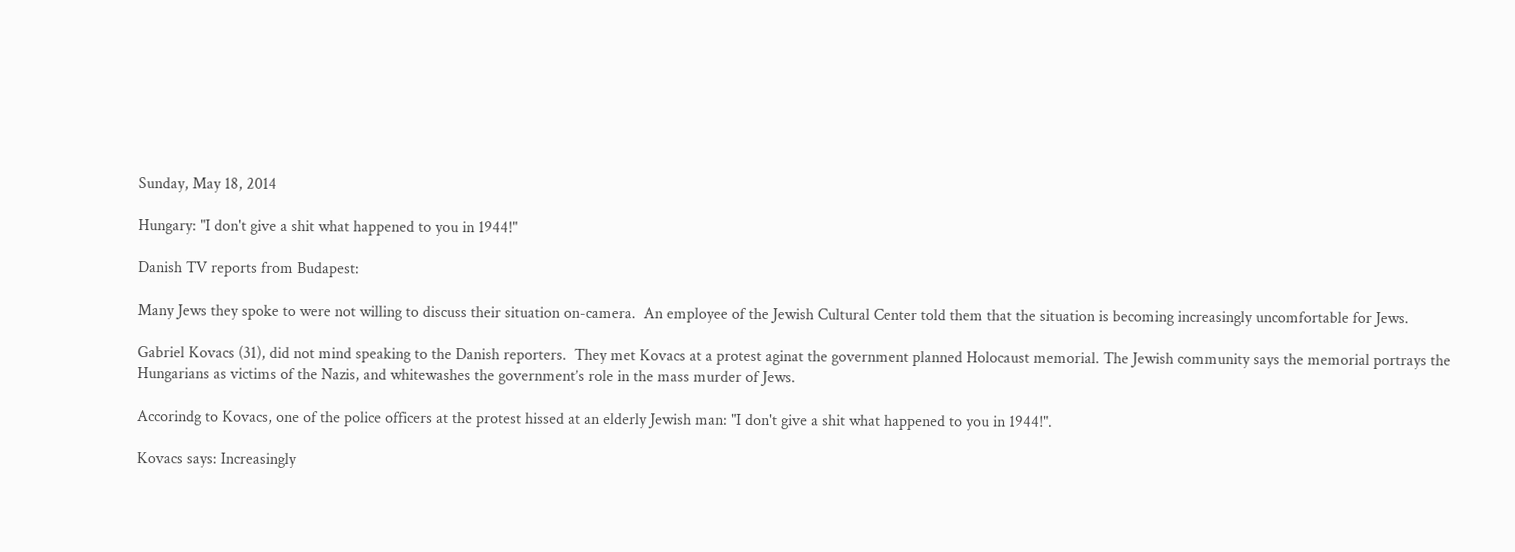Sunday, May 18, 2014

Hungary: "I don't give a shit what happened to you in 1944!"

Danish TV reports from Budapest:

Many Jews they spoke to were not willing to discuss their situation on-camera.  An employee of the Jewish Cultural Center told them that the situation is becoming increasingly uncomfortable for Jews.

Gabriel Kovacs (31), did not mind speaking to the Danish reporters.  They met Kovacs at a protest aginat the government planned Holocaust memorial. The Jewish community says the memorial portrays the Hungarians as victims of the Nazis, and whitewashes the government’s role in the mass murder of Jews.

Accorindg to Kovacs, one of the police officers at the protest hissed at an elderly Jewish man: "I don't give a shit what happened to you in 1944!".

Kovacs says: Increasingly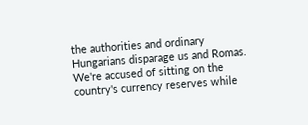the authorities and ordinary Hungarians disparage us and Romas. We're accused of sitting on the country's currency reserves while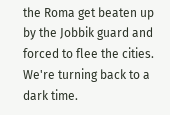the Roma get beaten up by the Jobbik guard and forced to flee the cities. We're turning back to a dark time.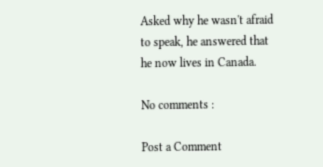Asked why he wasn't afraid to speak, he answered that he now lives in Canada.

No comments :

Post a Comment